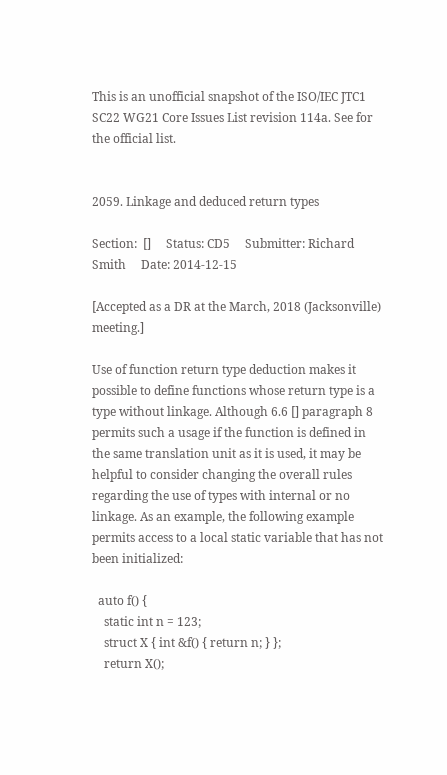This is an unofficial snapshot of the ISO/IEC JTC1 SC22 WG21 Core Issues List revision 114a. See for the official list.


2059. Linkage and deduced return types

Section:  []     Status: CD5     Submitter: Richard Smith     Date: 2014-12-15

[Accepted as a DR at the March, 2018 (Jacksonville) meeting.]

Use of function return type deduction makes it possible to define functions whose return type is a type without linkage. Although 6.6 [] paragraph 8 permits such a usage if the function is defined in the same translation unit as it is used, it may be helpful to consider changing the overall rules regarding the use of types with internal or no linkage. As an example, the following example permits access to a local static variable that has not been initialized:

  auto f() {
    static int n = 123;
    struct X { int &f() { return n; } };
    return X();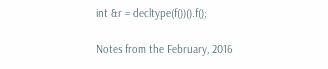int &r = decltype(f())().f();

Notes from the February, 2016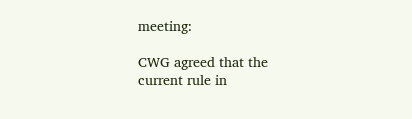meeting:

CWG agreed that the current rule in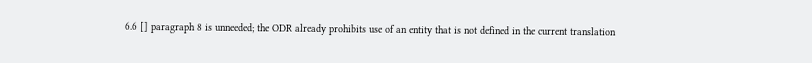6.6 [] paragraph 8 is unneeded; the ODR already prohibits use of an entity that is not defined in the current translation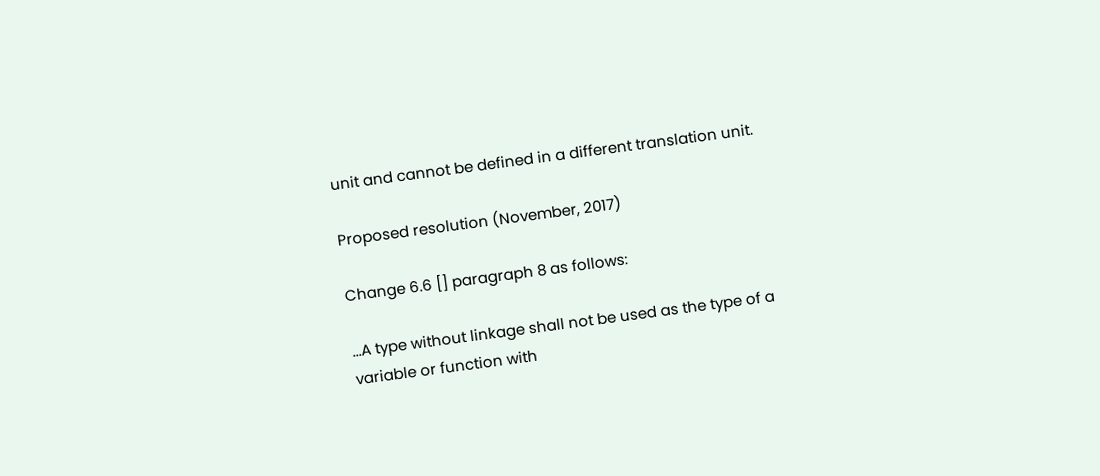unit and cannot be defined in a different translation unit.

Proposed resolution (November, 2017)

Change 6.6 [] paragraph 8 as follows:

...A type without linkage shall not be used as the type of a variable or function with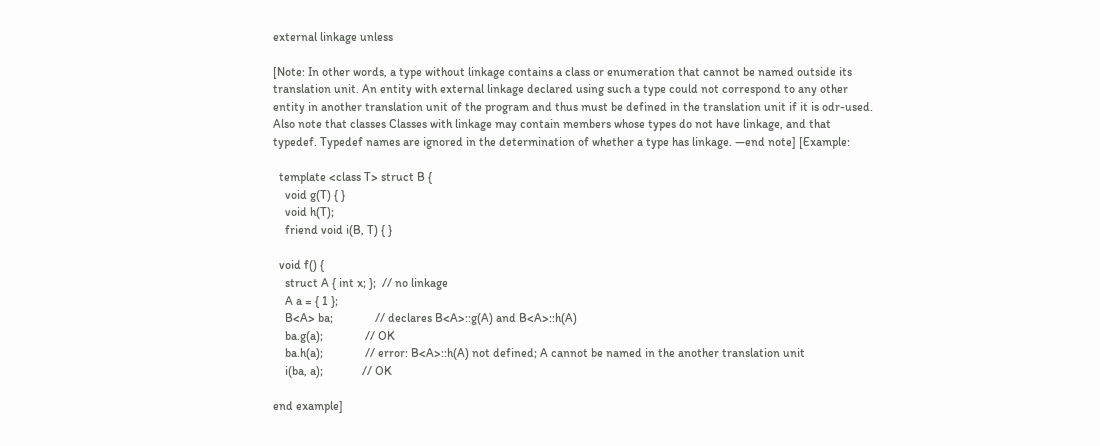external linkage unless

[Note: In other words, a type without linkage contains a class or enumeration that cannot be named outside its translation unit. An entity with external linkage declared using such a type could not correspond to any other entity in another translation unit of the program and thus must be defined in the translation unit if it is odr-used. Also note that classes Classes with linkage may contain members whose types do not have linkage, and that typedef. Typedef names are ignored in the determination of whether a type has linkage. —end note] [Example:

  template <class T> struct B {
    void g(T) { }
    void h(T);
    friend void i(B, T) { }

  void f() {
    struct A { int x; };  // no linkage
    A a = { 1 };
    B<A> ba;              // declares B<A>::g(A) and B<A>::h(A)
    ba.g(a);              // OK
    ba.h(a);              // error: B<A>::h(A) not defined; A cannot be named in the another translation unit
    i(ba, a);             // OK

end example]